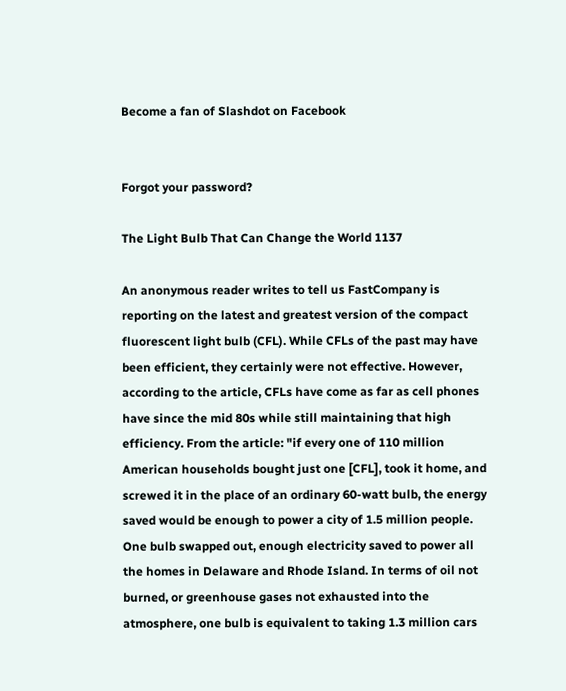Become a fan of Slashdot on Facebook


Forgot your password?

The Light Bulb That Can Change the World 1137

An anonymous reader writes to tell us FastCompany is reporting on the latest and greatest version of the compact fluorescent light bulb (CFL). While CFLs of the past may have been efficient, they certainly were not effective. However, according to the article, CFLs have come as far as cell phones have since the mid 80s while still maintaining that high efficiency. From the article: "if every one of 110 million American households bought just one [CFL], took it home, and screwed it in the place of an ordinary 60-watt bulb, the energy saved would be enough to power a city of 1.5 million people. One bulb swapped out, enough electricity saved to power all the homes in Delaware and Rhode Island. In terms of oil not burned, or greenhouse gases not exhausted into the atmosphere, one bulb is equivalent to taking 1.3 million cars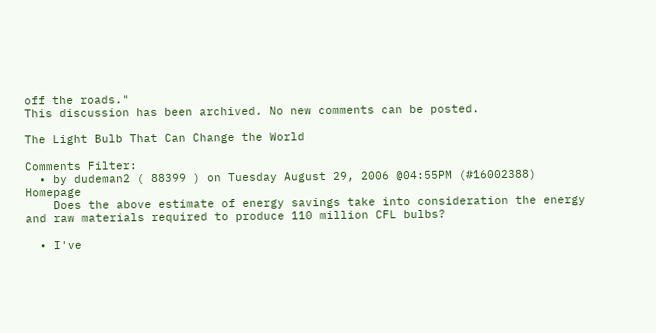off the roads."
This discussion has been archived. No new comments can be posted.

The Light Bulb That Can Change the World

Comments Filter:
  • by dudeman2 ( 88399 ) on Tuesday August 29, 2006 @04:55PM (#16002388) Homepage
    Does the above estimate of energy savings take into consideration the energy and raw materials required to produce 110 million CFL bulbs?

  • I've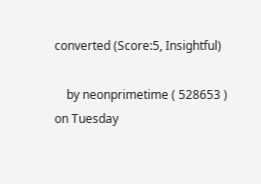converted (Score:5, Insightful)

    by neonprimetime ( 528653 ) on Tuesday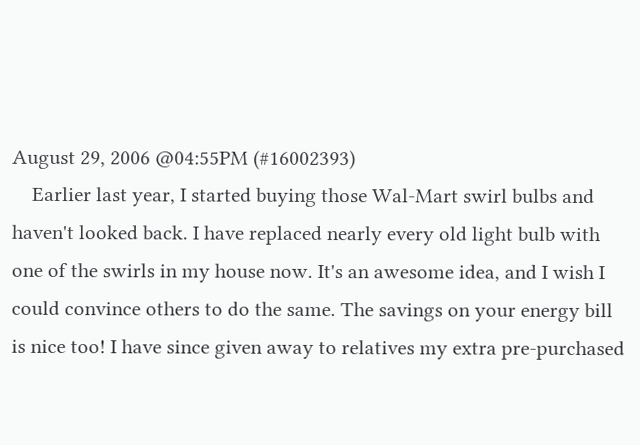August 29, 2006 @04:55PM (#16002393)
    Earlier last year, I started buying those Wal-Mart swirl bulbs and haven't looked back. I have replaced nearly every old light bulb with one of the swirls in my house now. It's an awesome idea, and I wish I could convince others to do the same. The savings on your energy bill is nice too! I have since given away to relatives my extra pre-purchased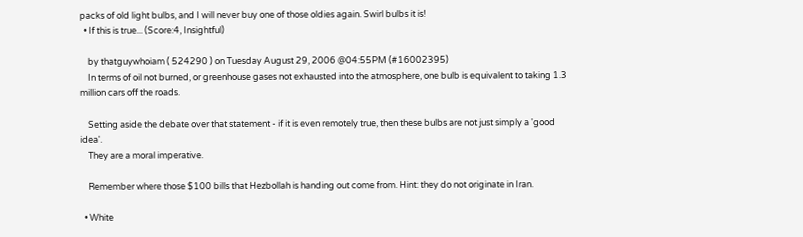packs of old light bulbs, and I will never buy one of those oldies again. Swirl bulbs it is!
  • If this is true... (Score:4, Insightful)

    by thatguywhoiam ( 524290 ) on Tuesday August 29, 2006 @04:55PM (#16002395)
    In terms of oil not burned, or greenhouse gases not exhausted into the atmosphere, one bulb is equivalent to taking 1.3 million cars off the roads.

    Setting aside the debate over that statement - if it is even remotely true, then these bulbs are not just simply a 'good idea'.
    They are a moral imperative.

    Remember where those $100 bills that Hezbollah is handing out come from. Hint: they do not originate in Iran.

  • White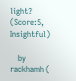light? (Score:5, Insightful)

    by rackhamh (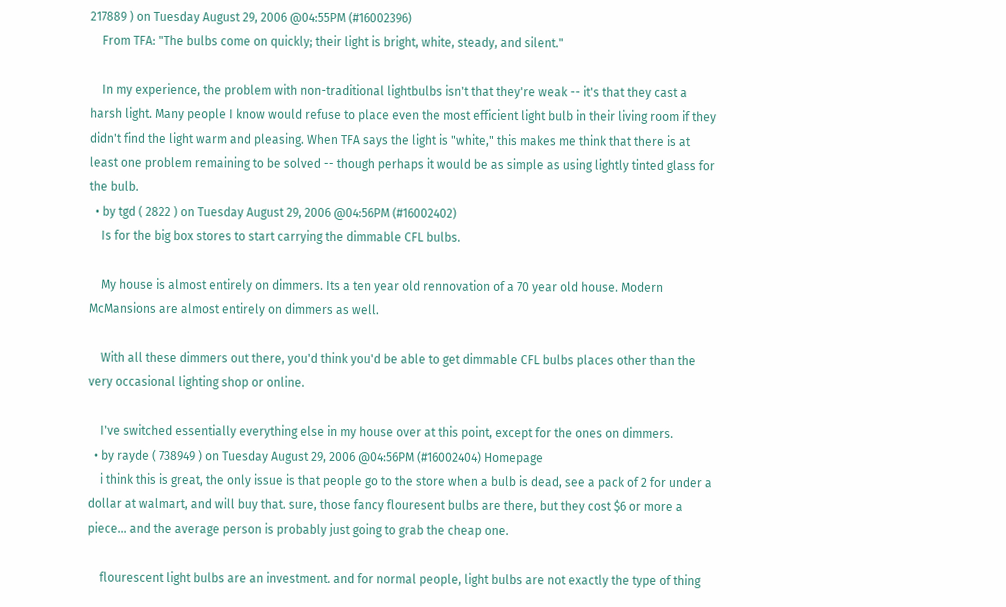217889 ) on Tuesday August 29, 2006 @04:55PM (#16002396)
    From TFA: "The bulbs come on quickly; their light is bright, white, steady, and silent."

    In my experience, the problem with non-traditional lightbulbs isn't that they're weak -- it's that they cast a harsh light. Many people I know would refuse to place even the most efficient light bulb in their living room if they didn't find the light warm and pleasing. When TFA says the light is "white," this makes me think that there is at least one problem remaining to be solved -- though perhaps it would be as simple as using lightly tinted glass for the bulb.
  • by tgd ( 2822 ) on Tuesday August 29, 2006 @04:56PM (#16002402)
    Is for the big box stores to start carrying the dimmable CFL bulbs.

    My house is almost entirely on dimmers. Its a ten year old rennovation of a 70 year old house. Modern McMansions are almost entirely on dimmers as well.

    With all these dimmers out there, you'd think you'd be able to get dimmable CFL bulbs places other than the very occasional lighting shop or online.

    I've switched essentially everything else in my house over at this point, except for the ones on dimmers.
  • by rayde ( 738949 ) on Tuesday August 29, 2006 @04:56PM (#16002404) Homepage
    i think this is great, the only issue is that people go to the store when a bulb is dead, see a pack of 2 for under a dollar at walmart, and will buy that. sure, those fancy flouresent bulbs are there, but they cost $6 or more a piece... and the average person is probably just going to grab the cheap one.

    flourescent light bulbs are an investment. and for normal people, light bulbs are not exactly the type of thing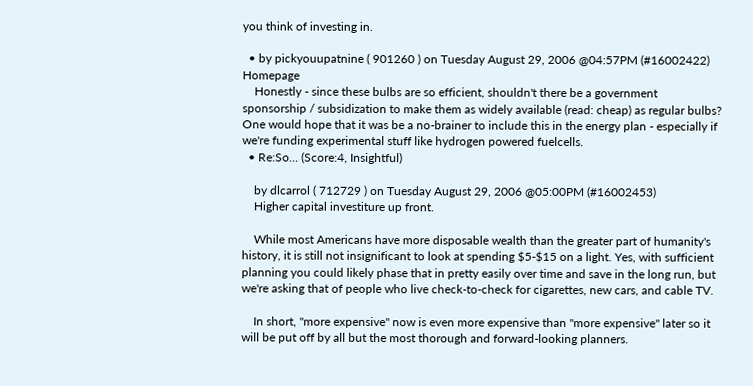you think of investing in.

  • by pickyouupatnine ( 901260 ) on Tuesday August 29, 2006 @04:57PM (#16002422) Homepage
    Honestly - since these bulbs are so efficient, shouldn't there be a government sponsorship / subsidization to make them as widely available (read: cheap) as regular bulbs? One would hope that it was be a no-brainer to include this in the energy plan - especially if we're funding experimental stuff like hydrogen powered fuelcells.
  • Re:So... (Score:4, Insightful)

    by dlcarrol ( 712729 ) on Tuesday August 29, 2006 @05:00PM (#16002453)
    Higher capital investiture up front.

    While most Americans have more disposable wealth than the greater part of humanity's history, it is still not insignificant to look at spending $5-$15 on a light. Yes, with sufficient planning you could likely phase that in pretty easily over time and save in the long run, but we're asking that of people who live check-to-check for cigarettes, new cars, and cable TV.

    In short, "more expensive" now is even more expensive than "more expensive" later so it will be put off by all but the most thorough and forward-looking planners.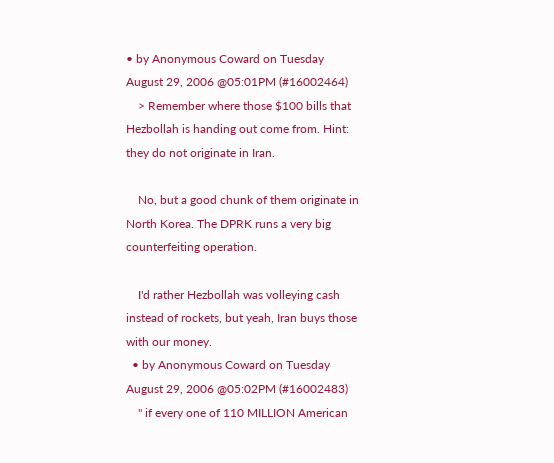• by Anonymous Coward on Tuesday August 29, 2006 @05:01PM (#16002464)
    > Remember where those $100 bills that Hezbollah is handing out come from. Hint: they do not originate in Iran.

    No, but a good chunk of them originate in North Korea. The DPRK runs a very big counterfeiting operation.

    I'd rather Hezbollah was volleying cash instead of rockets, but yeah, Iran buys those with our money.
  • by Anonymous Coward on Tuesday August 29, 2006 @05:02PM (#16002483)
    " if every one of 110 MILLION American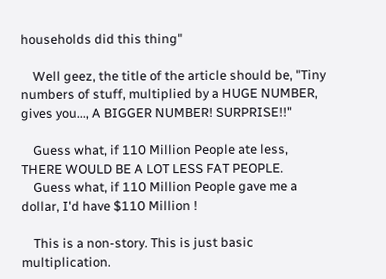households did this thing"

    Well geez, the title of the article should be, "Tiny numbers of stuff, multiplied by a HUGE NUMBER, gives you..., A BIGGER NUMBER! SURPRISE!!"

    Guess what, if 110 Million People ate less, THERE WOULD BE A LOT LESS FAT PEOPLE.
    Guess what, if 110 Million People gave me a dollar, I'd have $110 Million !

    This is a non-story. This is just basic multiplication.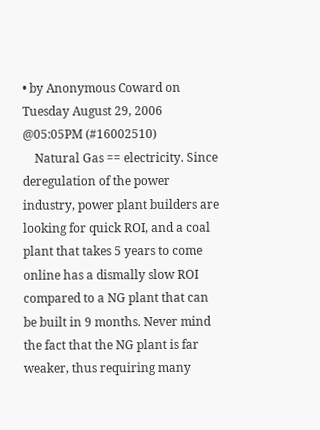• by Anonymous Coward on Tuesday August 29, 2006 @05:05PM (#16002510)
    Natural Gas == electricity. Since deregulation of the power industry, power plant builders are looking for quick ROI, and a coal plant that takes 5 years to come online has a dismally slow ROI compared to a NG plant that can be built in 9 months. Never mind the fact that the NG plant is far weaker, thus requiring many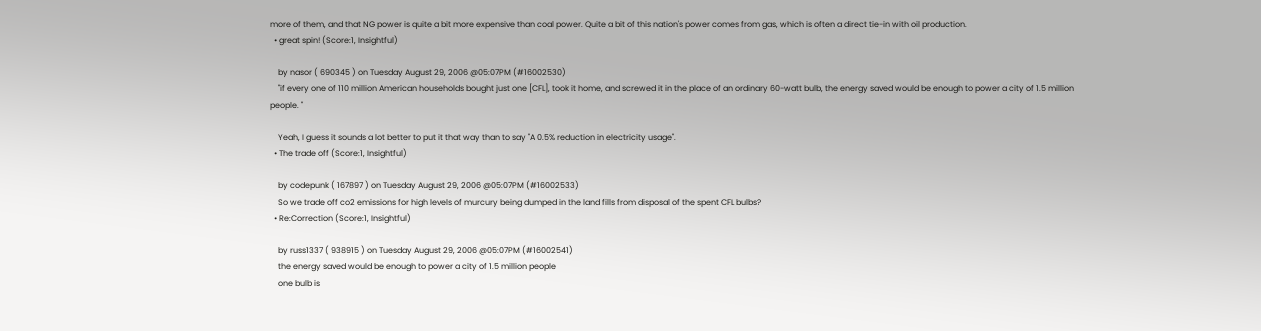more of them, and that NG power is quite a bit more expensive than coal power. Quite a bit of this nation's power comes from gas, which is often a direct tie-in with oil production.
  • great spin! (Score:1, Insightful)

    by nasor ( 690345 ) on Tuesday August 29, 2006 @05:07PM (#16002530)
    "if every one of 110 million American households bought just one [CFL], took it home, and screwed it in the place of an ordinary 60-watt bulb, the energy saved would be enough to power a city of 1.5 million people. "

    Yeah, I guess it sounds a lot better to put it that way than to say "A 0.5% reduction in electricity usage".
  • The trade off (Score:1, Insightful)

    by codepunk ( 167897 ) on Tuesday August 29, 2006 @05:07PM (#16002533)
    So we trade off co2 emissions for high levels of murcury being dumped in the land fills from disposal of the spent CFL bulbs?
  • Re:Correction (Score:1, Insightful)

    by russ1337 ( 938915 ) on Tuesday August 29, 2006 @05:07PM (#16002541)
    the energy saved would be enough to power a city of 1.5 million people
    one bulb is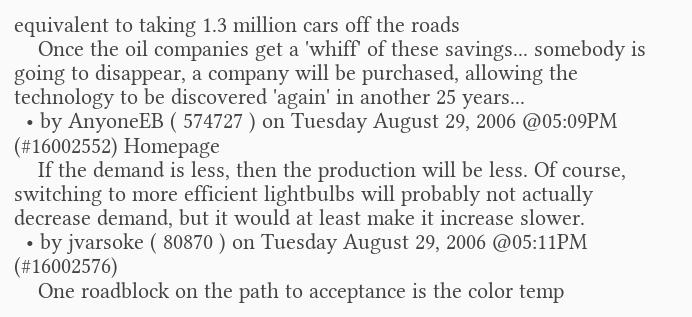equivalent to taking 1.3 million cars off the roads
    Once the oil companies get a 'whiff' of these savings... somebody is going to disappear, a company will be purchased, allowing the technology to be discovered 'again' in another 25 years...
  • by AnyoneEB ( 574727 ) on Tuesday August 29, 2006 @05:09PM (#16002552) Homepage
    If the demand is less, then the production will be less. Of course, switching to more efficient lightbulbs will probably not actually decrease demand, but it would at least make it increase slower.
  • by jvarsoke ( 80870 ) on Tuesday August 29, 2006 @05:11PM (#16002576)
    One roadblock on the path to acceptance is the color temp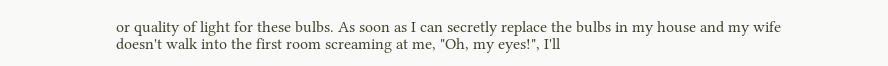or quality of light for these bulbs. As soon as I can secretly replace the bulbs in my house and my wife doesn't walk into the first room screaming at me, "Oh, my eyes!", I'll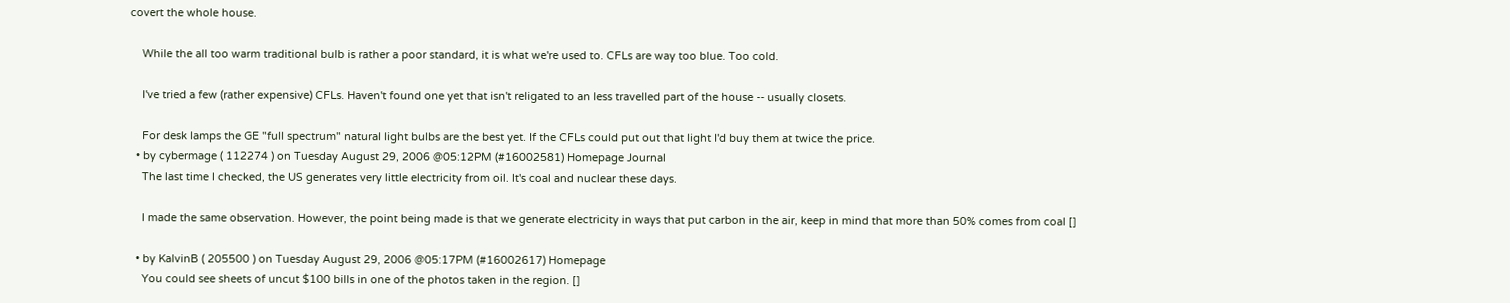covert the whole house.

    While the all too warm traditional bulb is rather a poor standard, it is what we're used to. CFLs are way too blue. Too cold.

    I've tried a few (rather expensive) CFLs. Haven't found one yet that isn't religated to an less travelled part of the house -- usually closets.

    For desk lamps the GE "full spectrum" natural light bulbs are the best yet. If the CFLs could put out that light I'd buy them at twice the price.
  • by cybermage ( 112274 ) on Tuesday August 29, 2006 @05:12PM (#16002581) Homepage Journal
    The last time I checked, the US generates very little electricity from oil. It's coal and nuclear these days.

    I made the same observation. However, the point being made is that we generate electricity in ways that put carbon in the air, keep in mind that more than 50% comes from coal []

  • by KalvinB ( 205500 ) on Tuesday August 29, 2006 @05:17PM (#16002617) Homepage
    You could see sheets of uncut $100 bills in one of the photos taken in the region. []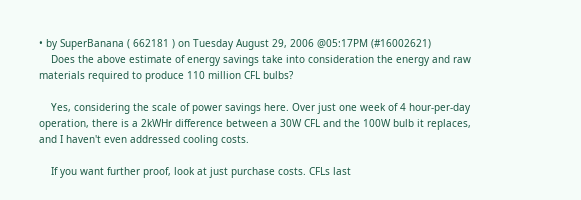• by SuperBanana ( 662181 ) on Tuesday August 29, 2006 @05:17PM (#16002621)
    Does the above estimate of energy savings take into consideration the energy and raw materials required to produce 110 million CFL bulbs?

    Yes, considering the scale of power savings here. Over just one week of 4 hour-per-day operation, there is a 2kWHr difference between a 30W CFL and the 100W bulb it replaces, and I haven't even addressed cooling costs.

    If you want further proof, look at just purchase costs. CFLs last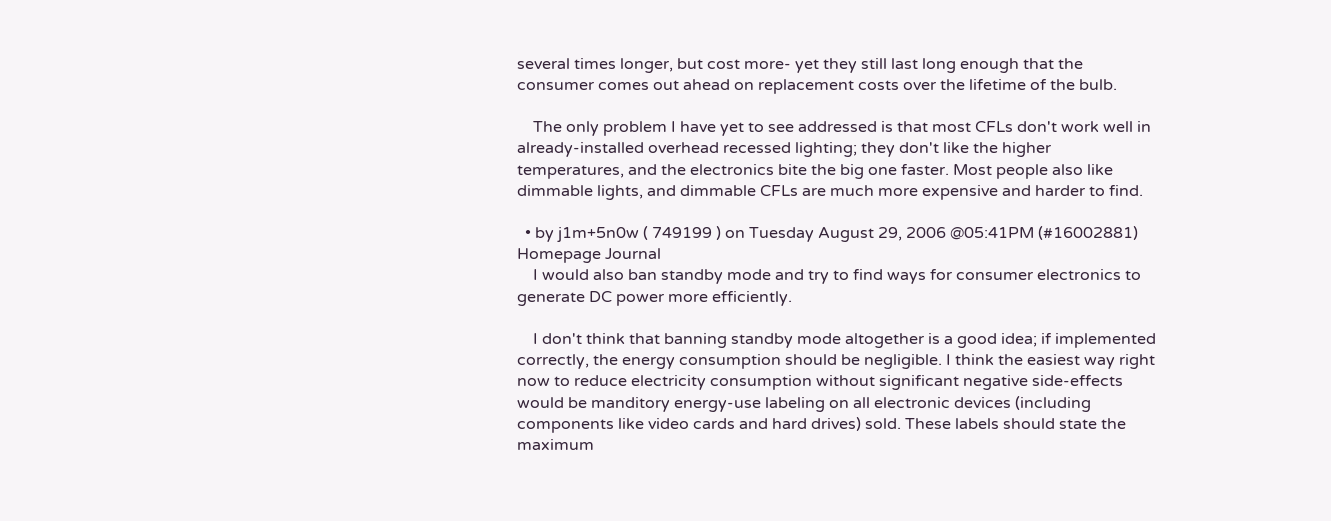several times longer, but cost more- yet they still last long enough that the consumer comes out ahead on replacement costs over the lifetime of the bulb.

    The only problem I have yet to see addressed is that most CFLs don't work well in already-installed overhead recessed lighting; they don't like the higher temperatures, and the electronics bite the big one faster. Most people also like dimmable lights, and dimmable CFLs are much more expensive and harder to find.

  • by j1m+5n0w ( 749199 ) on Tuesday August 29, 2006 @05:41PM (#16002881) Homepage Journal
    I would also ban standby mode and try to find ways for consumer electronics to generate DC power more efficiently.

    I don't think that banning standby mode altogether is a good idea; if implemented correctly, the energy consumption should be negligible. I think the easiest way right now to reduce electricity consumption without significant negative side-effects would be manditory energy-use labeling on all electronic devices (including components like video cards and hard drives) sold. These labels should state the maximum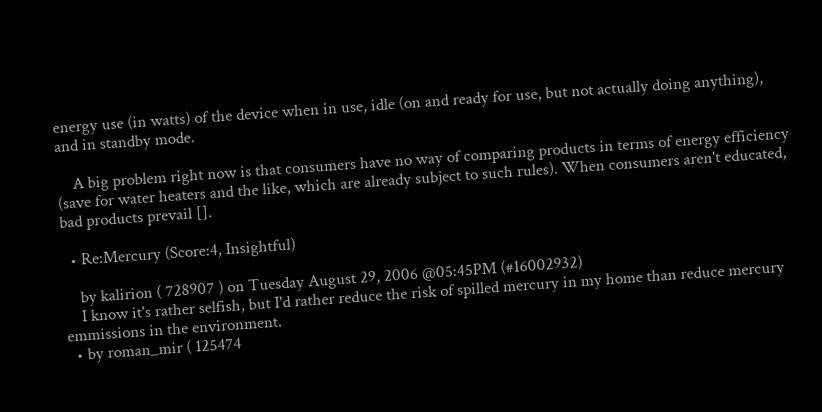energy use (in watts) of the device when in use, idle (on and ready for use, but not actually doing anything), and in standby mode.

    A big problem right now is that consumers have no way of comparing products in terms of energy efficiency (save for water heaters and the like, which are already subject to such rules). When consumers aren't educated, bad products prevail [].

  • Re:Mercury (Score:4, Insightful)

    by kalirion ( 728907 ) on Tuesday August 29, 2006 @05:45PM (#16002932)
    I know it's rather selfish, but I'd rather reduce the risk of spilled mercury in my home than reduce mercury emmissions in the environment.
  • by roman_mir ( 125474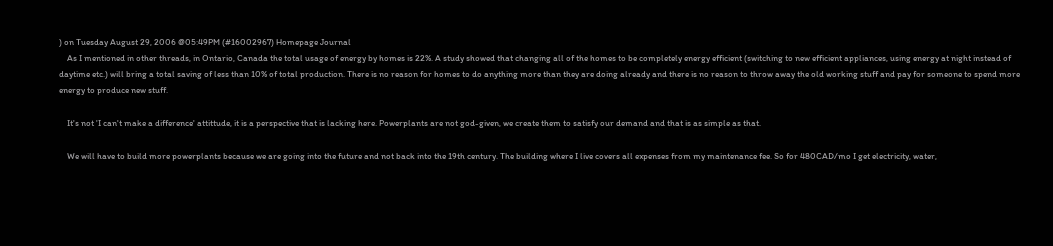) on Tuesday August 29, 2006 @05:49PM (#16002967) Homepage Journal
    As I mentioned in other threads, in Ontario, Canada the total usage of energy by homes is 22%. A study showed that changing all of the homes to be completely energy efficient (switching to new efficient appliances, using energy at night instead of daytime etc.) will bring a total saving of less than 10% of total production. There is no reason for homes to do anything more than they are doing already and there is no reason to throw away the old working stuff and pay for someone to spend more energy to produce new stuff.

    It's not 'I can't make a difference' attittude, it is a perspective that is lacking here. Powerplants are not god-given, we create them to satisfy our demand and that is as simple as that.

    We will have to build more powerplants because we are going into the future and not back into the 19th century. The building where I live covers all expenses from my maintenance fee. So for 480CAD/mo I get electricity, water,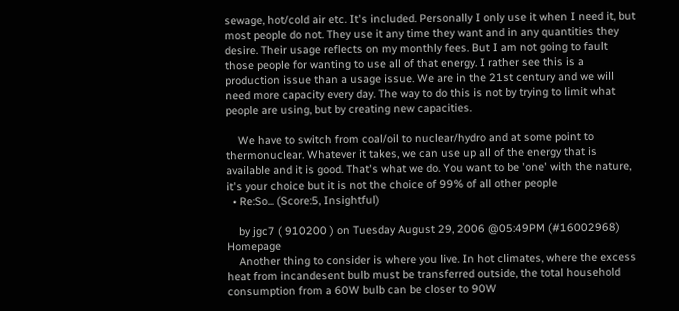sewage, hot/cold air etc. It's included. Personally I only use it when I need it, but most people do not. They use it any time they want and in any quantities they desire. Their usage reflects on my monthly fees. But I am not going to fault those people for wanting to use all of that energy. I rather see this is a production issue than a usage issue. We are in the 21st century and we will need more capacity every day. The way to do this is not by trying to limit what people are using, but by creating new capacities.

    We have to switch from coal/oil to nuclear/hydro and at some point to thermonuclear. Whatever it takes, we can use up all of the energy that is available and it is good. That's what we do. You want to be 'one' with the nature, it's your choice but it is not the choice of 99% of all other people
  • Re:So... (Score:5, Insightful)

    by jgc7 ( 910200 ) on Tuesday August 29, 2006 @05:49PM (#16002968) Homepage
    Another thing to consider is where you live. In hot climates, where the excess heat from incandesent bulb must be transferred outside, the total household consumption from a 60W bulb can be closer to 90W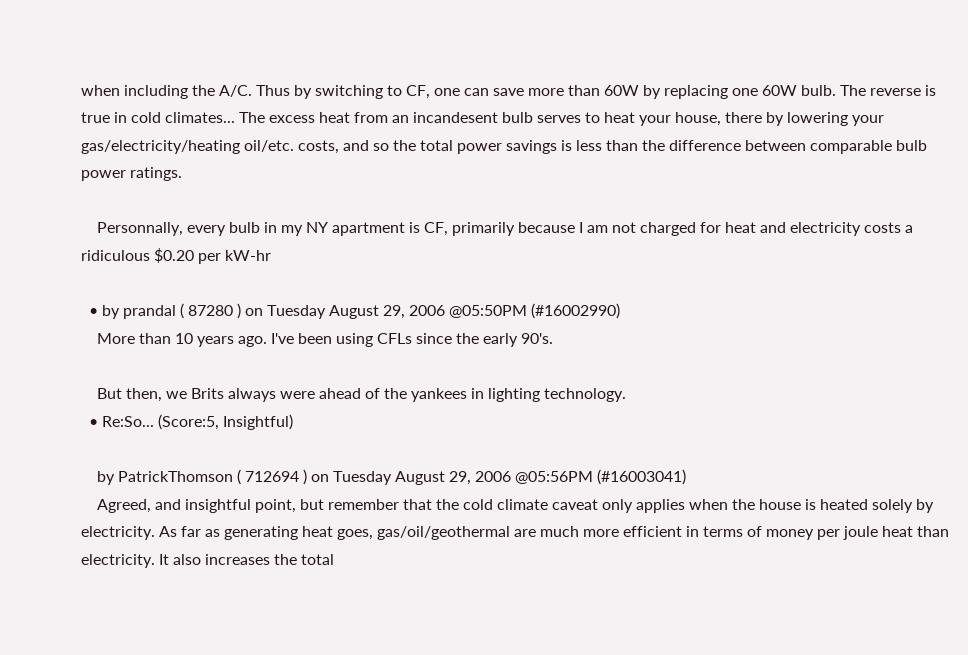when including the A/C. Thus by switching to CF, one can save more than 60W by replacing one 60W bulb. The reverse is true in cold climates... The excess heat from an incandesent bulb serves to heat your house, there by lowering your gas/electricity/heating oil/etc. costs, and so the total power savings is less than the difference between comparable bulb power ratings.

    Personnally, every bulb in my NY apartment is CF, primarily because I am not charged for heat and electricity costs a ridiculous $0.20 per kW-hr

  • by prandal ( 87280 ) on Tuesday August 29, 2006 @05:50PM (#16002990)
    More than 10 years ago. I've been using CFLs since the early 90's.

    But then, we Brits always were ahead of the yankees in lighting technology.
  • Re:So... (Score:5, Insightful)

    by PatrickThomson ( 712694 ) on Tuesday August 29, 2006 @05:56PM (#16003041)
    Agreed, and insightful point, but remember that the cold climate caveat only applies when the house is heated solely by electricity. As far as generating heat goes, gas/oil/geothermal are much more efficient in terms of money per joule heat than electricity. It also increases the total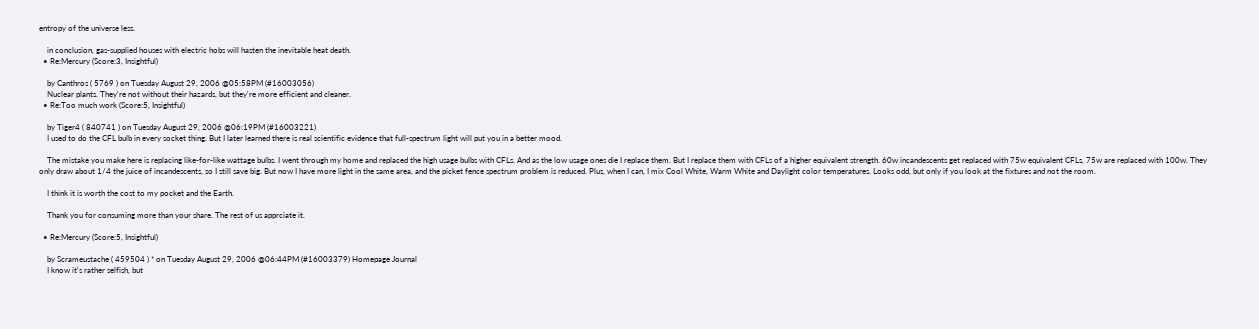entropy of the universe less.

    in conclusion, gas-supplied houses with electric hobs will hasten the inevitable heat death.
  • Re:Mercury (Score:3, Insightful)

    by Canthros ( 5769 ) on Tuesday August 29, 2006 @05:58PM (#16003056)
    Nuclear plants. They're not without their hazards, but they're more efficient and cleaner.
  • Re:Too much work (Score:5, Insightful)

    by Tiger4 ( 840741 ) on Tuesday August 29, 2006 @06:19PM (#16003221)
    I used to do the CFL bulb in every socket thing. But I later learned there is real scientific evidence that full-spectrum light will put you in a better mood.

    The mistake you make here is replacing like-for-like wattage bulbs. I went through my home and replaced the high usage bulbs with CFLs. And as the low usage ones die I replace them. But I replace them with CFLs of a higher equivalent strength. 60w incandescents get replaced with 75w equivalent CFLs, 75w are replaced with 100w. They only draw about 1/4 the juice of incandescents, so I still save big. But now I have more light in the same area, and the picket fence spectrum problem is reduced. Plus, when I can, I mix Cool White, Warm White and Daylight color temperatures. Looks odd, but only if you look at the fixtures and not the room.

    I think it is worth the cost to my pocket and the Earth.

    Thank you for consuming more than your share. The rest of us apprciate it.

  • Re:Mercury (Score:5, Insightful)

    by Scrameustache ( 459504 ) * on Tuesday August 29, 2006 @06:44PM (#16003379) Homepage Journal
    I know it's rather selfish, but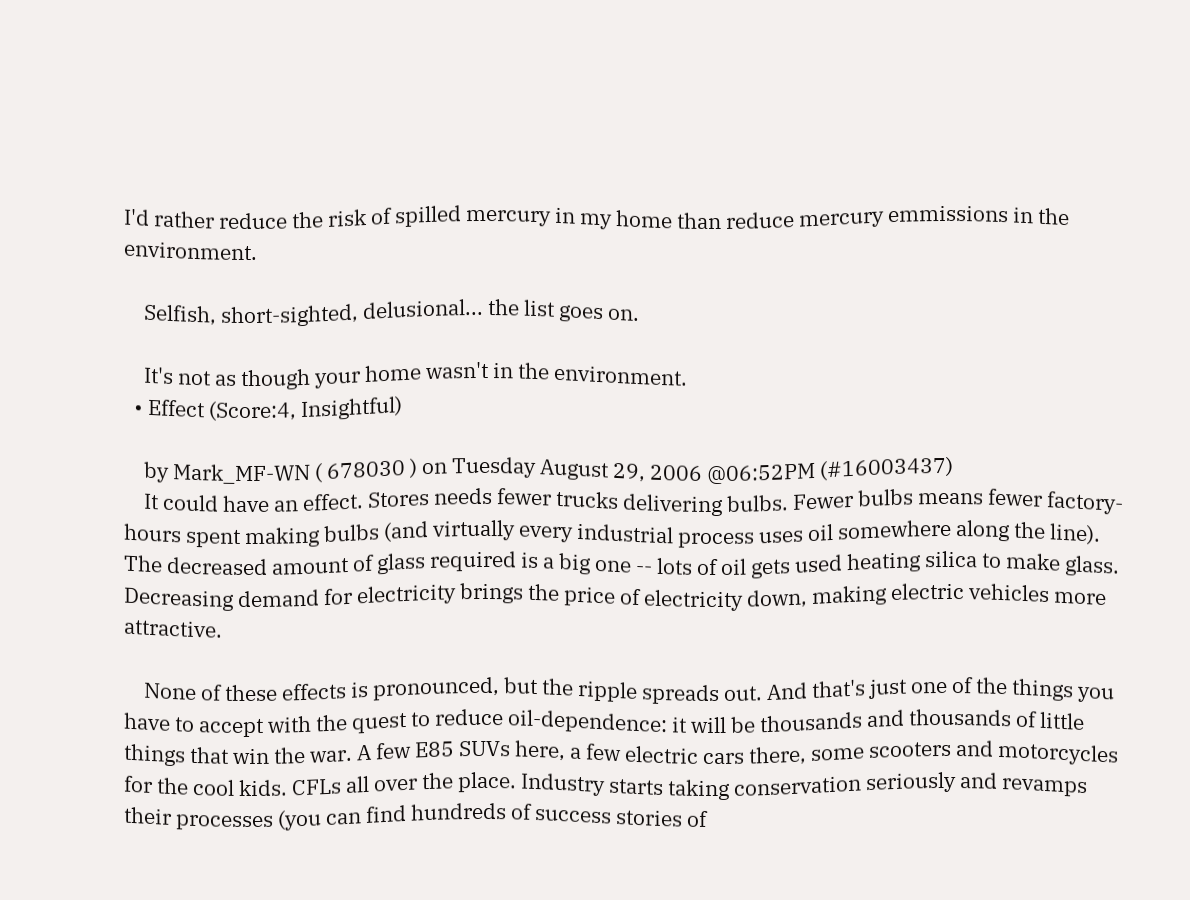I'd rather reduce the risk of spilled mercury in my home than reduce mercury emmissions in the environment.

    Selfish, short-sighted, delusional... the list goes on.

    It's not as though your home wasn't in the environment.
  • Effect (Score:4, Insightful)

    by Mark_MF-WN ( 678030 ) on Tuesday August 29, 2006 @06:52PM (#16003437)
    It could have an effect. Stores needs fewer trucks delivering bulbs. Fewer bulbs means fewer factory-hours spent making bulbs (and virtually every industrial process uses oil somewhere along the line). The decreased amount of glass required is a big one -- lots of oil gets used heating silica to make glass. Decreasing demand for electricity brings the price of electricity down, making electric vehicles more attractive.

    None of these effects is pronounced, but the ripple spreads out. And that's just one of the things you have to accept with the quest to reduce oil-dependence: it will be thousands and thousands of little things that win the war. A few E85 SUVs here, a few electric cars there, some scooters and motorcycles for the cool kids. CFLs all over the place. Industry starts taking conservation seriously and revamps their processes (you can find hundreds of success stories of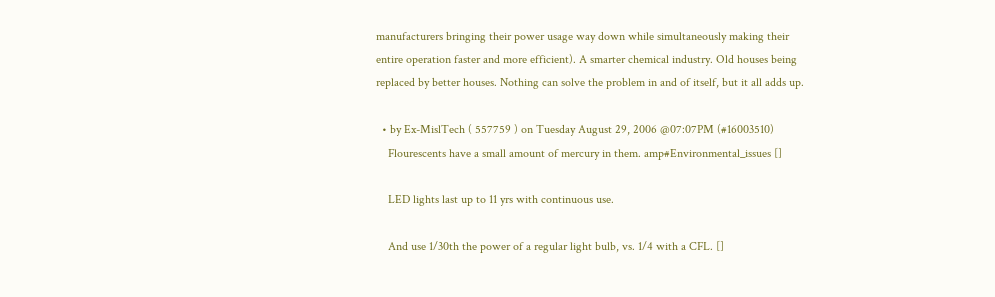manufacturers bringing their power usage way down while simultaneously making their entire operation faster and more efficient). A smarter chemical industry. Old houses being replaced by better houses. Nothing can solve the problem in and of itself, but it all adds up.

  • by Ex-MislTech ( 557759 ) on Tuesday August 29, 2006 @07:07PM (#16003510)
    Flourescents have a small amount of mercury in them. amp#Environmental_issues []

    LED lights last up to 11 yrs with continuous use.

    And use 1/30th the power of a regular light bulb, vs. 1/4 with a CFL. []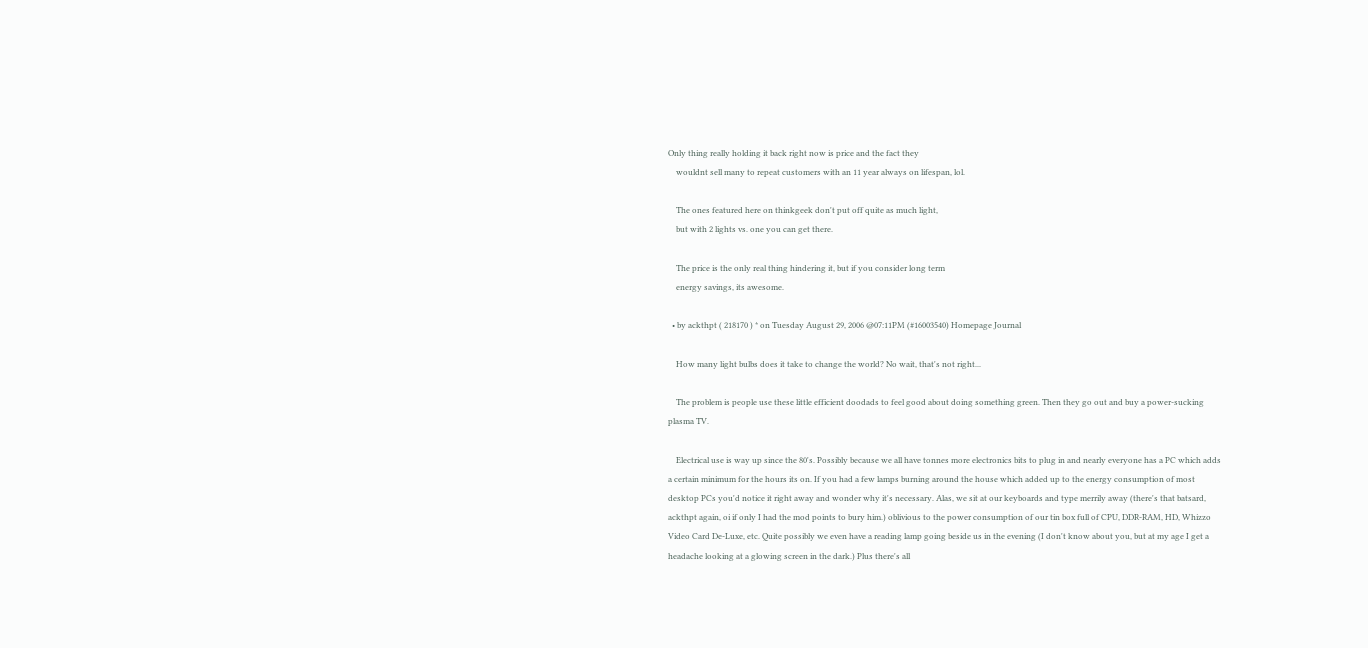Only thing really holding it back right now is price and the fact they
    wouldnt sell many to repeat customers with an 11 year always on lifespan, lol.

    The ones featured here on thinkgeek don't put off quite as much light,
    but with 2 lights vs. one you can get there.

    The price is the only real thing hindering it, but if you consider long term
    energy savings, its awesome.

  • by ackthpt ( 218170 ) * on Tuesday August 29, 2006 @07:11PM (#16003540) Homepage Journal

    How many light bulbs does it take to change the world? No wait, that's not right...

    The problem is people use these little efficient doodads to feel good about doing something green. Then they go out and buy a power-sucking plasma TV.

    Electrical use is way up since the 80's. Possibly because we all have tonnes more electronics bits to plug in and nearly everyone has a PC which adds a certain minimum for the hours its on. If you had a few lamps burning around the house which added up to the energy consumption of most desktop PCs you'd notice it right away and wonder why it's necessary. Alas, we sit at our keyboards and type merrily away (there's that batsard, ackthpt again, oi if only I had the mod points to bury him.) oblivious to the power consumption of our tin box full of CPU, DDR-RAM, HD, Whizzo Video Card De-Luxe, etc. Quite possibly we even have a reading lamp going beside us in the evening (I don't know about you, but at my age I get a headache looking at a glowing screen in the dark.) Plus there's all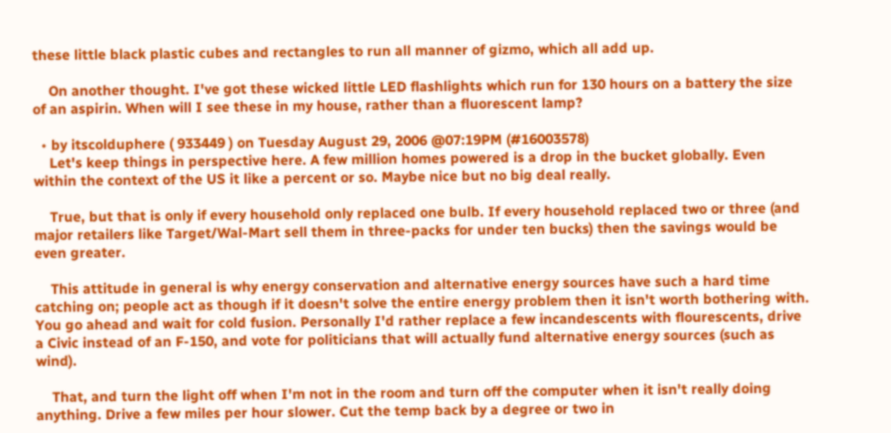these little black plastic cubes and rectangles to run all manner of gizmo, which all add up.

    On another thought. I've got these wicked little LED flashlights which run for 130 hours on a battery the size of an aspirin. When will I see these in my house, rather than a fluorescent lamp?

  • by itscolduphere ( 933449 ) on Tuesday August 29, 2006 @07:19PM (#16003578)
    Let's keep things in perspective here. A few million homes powered is a drop in the bucket globally. Even within the context of the US it like a percent or so. Maybe nice but no big deal really.

    True, but that is only if every household only replaced one bulb. If every household replaced two or three (and major retailers like Target/Wal-Mart sell them in three-packs for under ten bucks) then the savings would be even greater.

    This attitude in general is why energy conservation and alternative energy sources have such a hard time catching on; people act as though if it doesn't solve the entire energy problem then it isn't worth bothering with. You go ahead and wait for cold fusion. Personally I'd rather replace a few incandescents with flourescents, drive a Civic instead of an F-150, and vote for politicians that will actually fund alternative energy sources (such as wind).

    That, and turn the light off when I'm not in the room and turn off the computer when it isn't really doing anything. Drive a few miles per hour slower. Cut the temp back by a degree or two in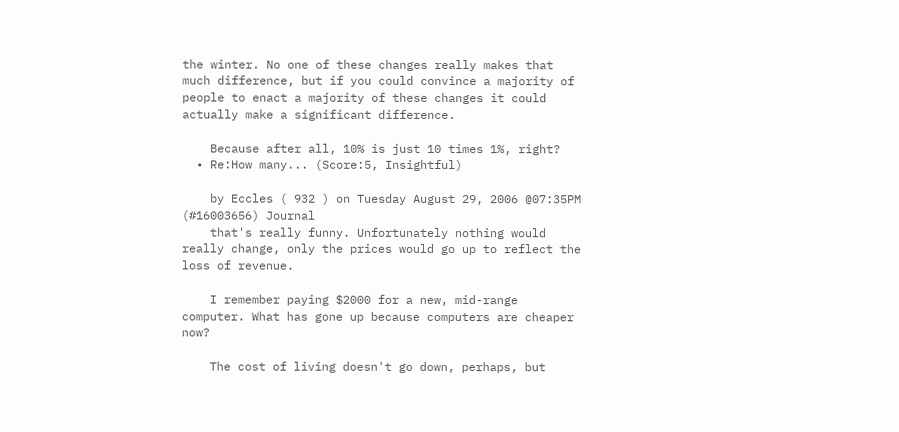the winter. No one of these changes really makes that much difference, but if you could convince a majority of people to enact a majority of these changes it could actually make a significant difference.

    Because after all, 10% is just 10 times 1%, right?
  • Re:How many... (Score:5, Insightful)

    by Eccles ( 932 ) on Tuesday August 29, 2006 @07:35PM (#16003656) Journal
    that's really funny. Unfortunately nothing would really change, only the prices would go up to reflect the loss of revenue.

    I remember paying $2000 for a new, mid-range computer. What has gone up because computers are cheaper now?

    The cost of living doesn't go down, perhaps, but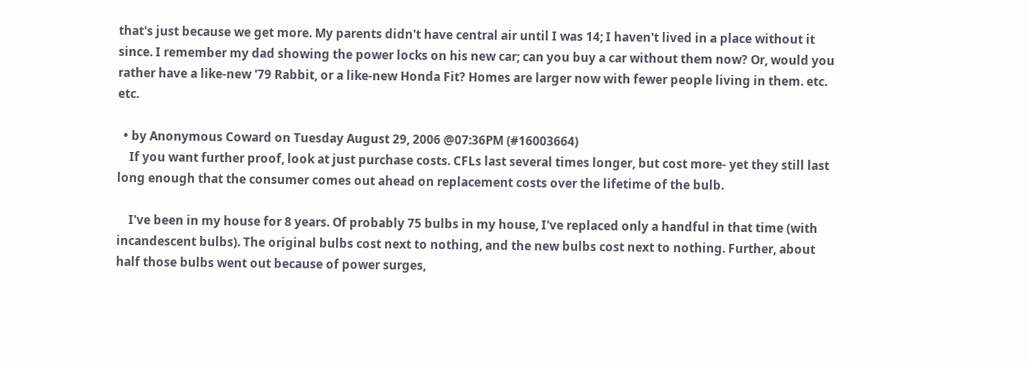that's just because we get more. My parents didn't have central air until I was 14; I haven't lived in a place without it since. I remember my dad showing the power locks on his new car; can you buy a car without them now? Or, would you rather have a like-new '79 Rabbit, or a like-new Honda Fit? Homes are larger now with fewer people living in them. etc. etc.

  • by Anonymous Coward on Tuesday August 29, 2006 @07:36PM (#16003664)
    If you want further proof, look at just purchase costs. CFLs last several times longer, but cost more- yet they still last long enough that the consumer comes out ahead on replacement costs over the lifetime of the bulb.

    I've been in my house for 8 years. Of probably 75 bulbs in my house, I've replaced only a handful in that time (with incandescent bulbs). The original bulbs cost next to nothing, and the new bulbs cost next to nothing. Further, about half those bulbs went out because of power surges,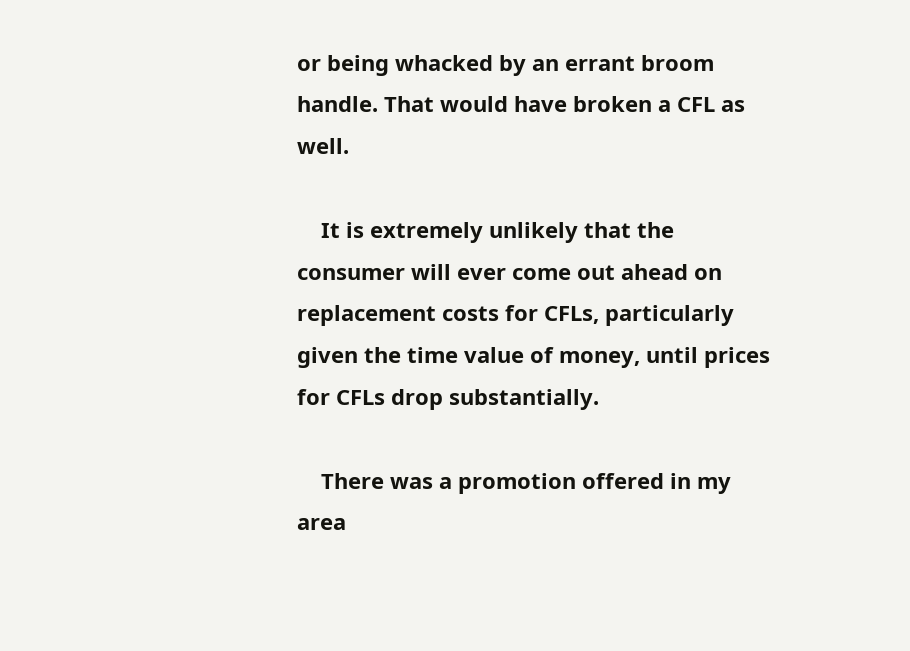or being whacked by an errant broom handle. That would have broken a CFL as well.

    It is extremely unlikely that the consumer will ever come out ahead on replacement costs for CFLs, particularly given the time value of money, until prices for CFLs drop substantially.

    There was a promotion offered in my area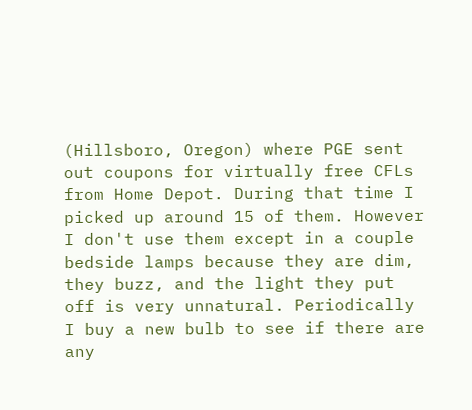(Hillsboro, Oregon) where PGE sent out coupons for virtually free CFLs from Home Depot. During that time I picked up around 15 of them. However I don't use them except in a couple bedside lamps because they are dim, they buzz, and the light they put off is very unnatural. Periodically I buy a new bulb to see if there are any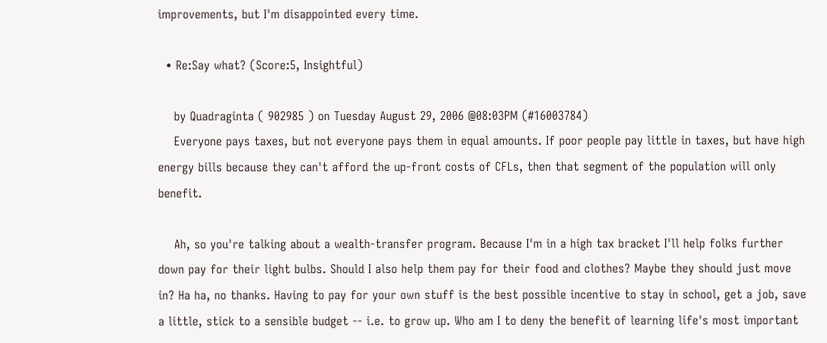improvements, but I'm disappointed every time.

  • Re:Say what? (Score:5, Insightful)

    by Quadraginta ( 902985 ) on Tuesday August 29, 2006 @08:03PM (#16003784)
    Everyone pays taxes, but not everyone pays them in equal amounts. If poor people pay little in taxes, but have high energy bills because they can't afford the up-front costs of CFLs, then that segment of the population will only benefit.

    Ah, so you're talking about a wealth-transfer program. Because I'm in a high tax bracket I'll help folks further down pay for their light bulbs. Should I also help them pay for their food and clothes? Maybe they should just move in? Ha ha, no thanks. Having to pay for your own stuff is the best possible incentive to stay in school, get a job, save a little, stick to a sensible budget -- i.e. to grow up. Who am I to deny the benefit of learning life's most important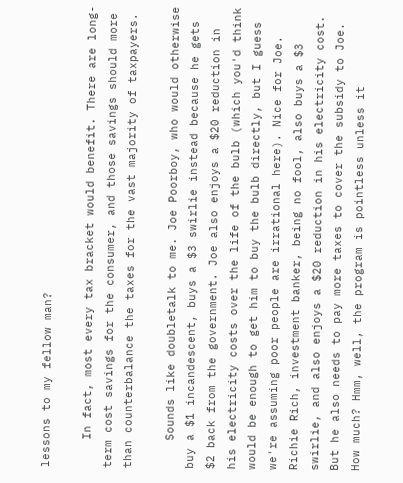lessons to my fellow man?

    In fact, most every tax bracket would benefit. There are long-term cost savings for the consumer, and those savings should more than counterbalance the taxes for the vast majority of taxpayers.

    Sounds like doubletalk to me. Joe Poorboy, who would otherwise buy a $1 incandescent, buys a $3 swirlie instead because he gets $2 back from the government. Joe also enjoys a $20 reduction in his electricity costs over the life of the bulb (which you'd think would be enough to get him to buy the bulb directly, but I guess we're assuming poor people are irrational here). Nice for Joe. Richie Rich, investment banker, being no fool, also buys a $3 swirlie, and also enjoys a $20 reduction in his electricity cost. But he also needs to pay more taxes to cover the subsidy to Joe. How much? Hmm, well, the program is pointless unless it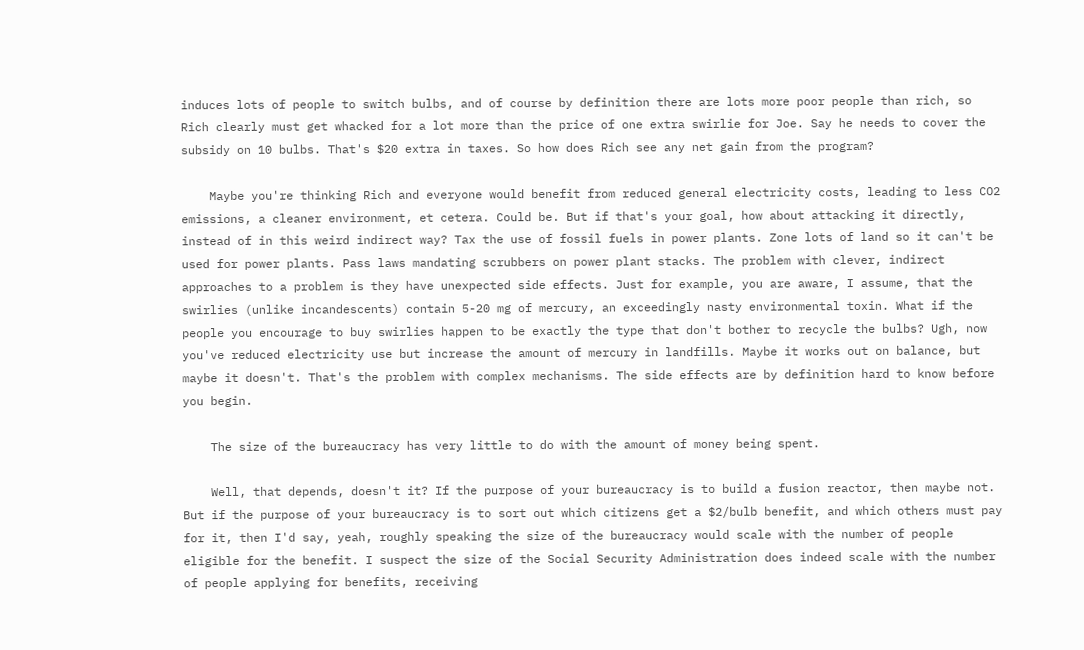induces lots of people to switch bulbs, and of course by definition there are lots more poor people than rich, so Rich clearly must get whacked for a lot more than the price of one extra swirlie for Joe. Say he needs to cover the subsidy on 10 bulbs. That's $20 extra in taxes. So how does Rich see any net gain from the program?

    Maybe you're thinking Rich and everyone would benefit from reduced general electricity costs, leading to less CO2 emissions, a cleaner environment, et cetera. Could be. But if that's your goal, how about attacking it directly, instead of in this weird indirect way? Tax the use of fossil fuels in power plants. Zone lots of land so it can't be used for power plants. Pass laws mandating scrubbers on power plant stacks. The problem with clever, indirect approaches to a problem is they have unexpected side effects. Just for example, you are aware, I assume, that the swirlies (unlike incandescents) contain 5-20 mg of mercury, an exceedingly nasty environmental toxin. What if the people you encourage to buy swirlies happen to be exactly the type that don't bother to recycle the bulbs? Ugh, now you've reduced electricity use but increase the amount of mercury in landfills. Maybe it works out on balance, but maybe it doesn't. That's the problem with complex mechanisms. The side effects are by definition hard to know before you begin.

    The size of the bureaucracy has very little to do with the amount of money being spent.

    Well, that depends, doesn't it? If the purpose of your bureaucracy is to build a fusion reactor, then maybe not. But if the purpose of your bureaucracy is to sort out which citizens get a $2/bulb benefit, and which others must pay for it, then I'd say, yeah, roughly speaking the size of the bureaucracy would scale with the number of people eligible for the benefit. I suspect the size of the Social Security Administration does indeed scale with the number of people applying for benefits, receiving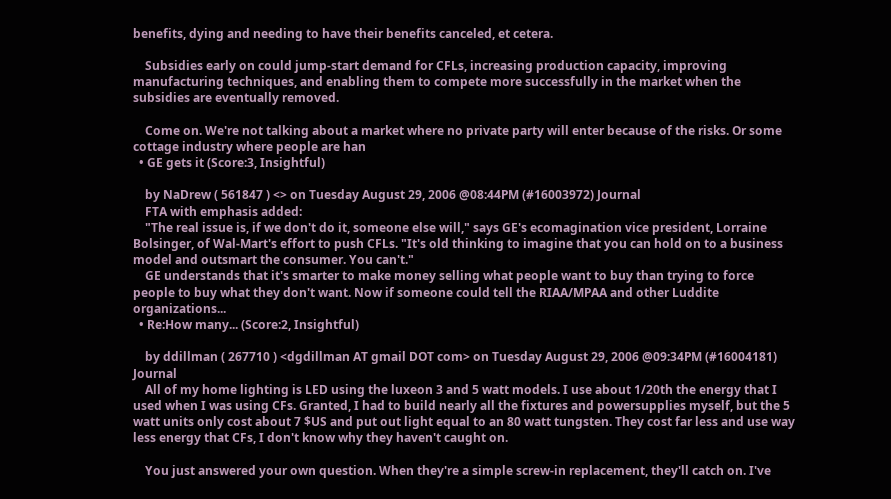benefits, dying and needing to have their benefits canceled, et cetera.

    Subsidies early on could jump-start demand for CFLs, increasing production capacity, improving manufacturing techniques, and enabling them to compete more successfully in the market when the subsidies are eventually removed.

    Come on. We're not talking about a market where no private party will enter because of the risks. Or some cottage industry where people are han
  • GE gets it (Score:3, Insightful)

    by NaDrew ( 561847 ) <> on Tuesday August 29, 2006 @08:44PM (#16003972) Journal
    FTA with emphasis added:
    "The real issue is, if we don't do it, someone else will," says GE's ecomagination vice president, Lorraine Bolsinger, of Wal-Mart's effort to push CFLs. "It's old thinking to imagine that you can hold on to a business model and outsmart the consumer. You can't."
    GE understands that it's smarter to make money selling what people want to buy than trying to force people to buy what they don't want. Now if someone could tell the RIAA/MPAA and other Luddite organizations...
  • Re:How many... (Score:2, Insightful)

    by ddillman ( 267710 ) <dgdillman AT gmail DOT com> on Tuesday August 29, 2006 @09:34PM (#16004181) Journal
    All of my home lighting is LED using the luxeon 3 and 5 watt models. I use about 1/20th the energy that I used when I was using CFs. Granted, I had to build nearly all the fixtures and powersupplies myself, but the 5 watt units only cost about 7 $US and put out light equal to an 80 watt tungsten. They cost far less and use way less energy that CFs, I don't know why they haven't caught on.

    You just answered your own question. When they're a simple screw-in replacement, they'll catch on. I've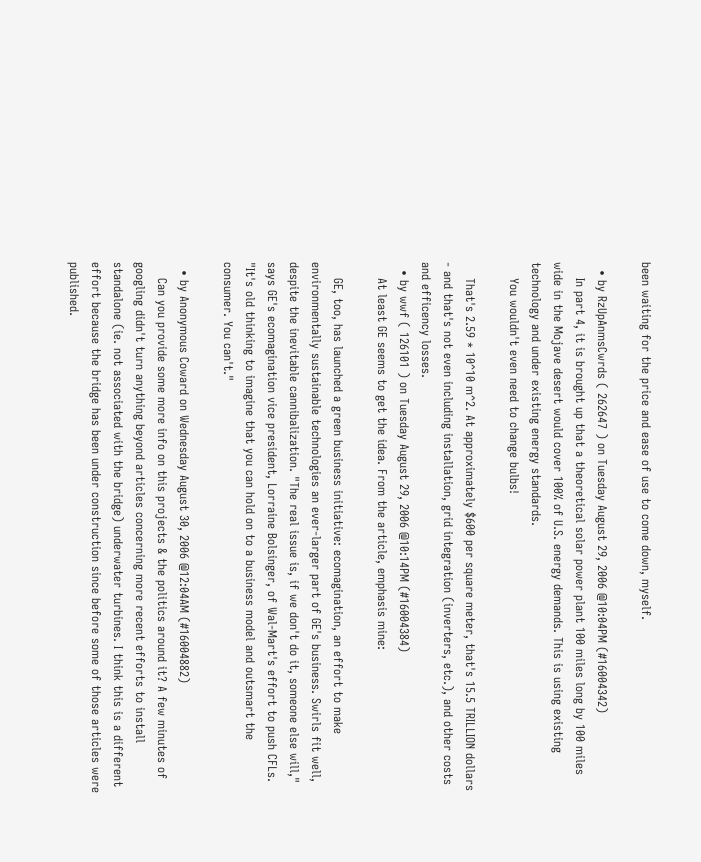been waiting for the price and ease of use to come down, myself.

  • by RzUpAnmsCwrds ( 262647 ) on Tuesday August 29, 2006 @10:04PM (#16004342)
    In part 4, it is brought up that a theoretical solar power plant 100 miles long by 100 miles wide in the Mojave desert would cover 100% of U.S. energy demands. This is using existing technology and under existing energy standards.
    You wouldn't even need to change bulbs!

    That's 2.59 * 10^10 m^2. At approximately $600 per square meter, that's 15.5 TRILLION dollars - and that's not even including installation, grid integration (inverters, etc.), and other costs and efficency losses.
  • by wwf ( 126101 ) on Tuesday August 29, 2006 @10:14PM (#16004384)
    At least GE seems to get the idea. From the article, emphasis mine:

    GE, too, has launched a green business initiative: ecomagination, an effort to make environmentally sustainable technologies an ever-larger part of GE's business. Swirls fit well, despite the inevitable cannibalization. "The real issue is, if we don't do it, someone else will," says GE's ecomagination vice president, Lorraine Bolsinger, of Wal-Mart's effort to push CFLs. "It's old thinking to imagine that you can hold on to a business model and outsmart the consumer. You can't."

  • by Anonymous Coward on Wednesday August 30, 2006 @12:04AM (#16004882)
    Can you provide some more info on this projects & the politics around it? A few minutes of googling didn't turn anything beyond articles concerning more recent efforts to install standalone (ie. not associated with the bridge) underwater turbines. I think this is a different effort because the bridge has been under construction since before some of those articles were published.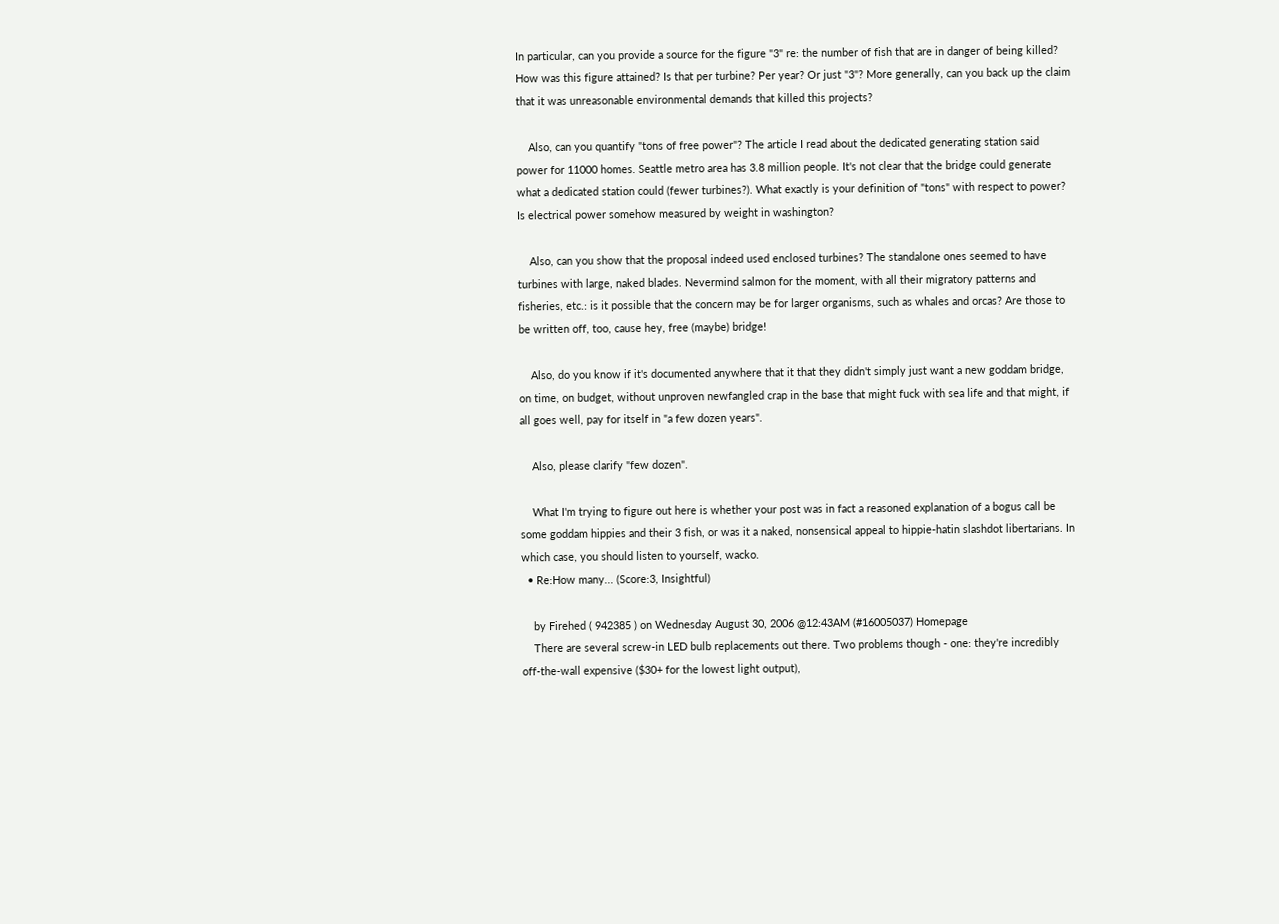In particular, can you provide a source for the figure "3" re: the number of fish that are in danger of being killed? How was this figure attained? Is that per turbine? Per year? Or just "3"? More generally, can you back up the claim that it was unreasonable environmental demands that killed this projects?

    Also, can you quantify "tons of free power"? The article I read about the dedicated generating station said power for 11000 homes. Seattle metro area has 3.8 million people. It's not clear that the bridge could generate what a dedicated station could (fewer turbines?). What exactly is your definition of "tons" with respect to power? Is electrical power somehow measured by weight in washington?

    Also, can you show that the proposal indeed used enclosed turbines? The standalone ones seemed to have turbines with large, naked blades. Nevermind salmon for the moment, with all their migratory patterns and fisheries, etc.: is it possible that the concern may be for larger organisms, such as whales and orcas? Are those to be written off, too, cause hey, free (maybe) bridge!

    Also, do you know if it's documented anywhere that it that they didn't simply just want a new goddam bridge, on time, on budget, without unproven newfangled crap in the base that might fuck with sea life and that might, if all goes well, pay for itself in "a few dozen years".

    Also, please clarify "few dozen".

    What I'm trying to figure out here is whether your post was in fact a reasoned explanation of a bogus call be some goddam hippies and their 3 fish, or was it a naked, nonsensical appeal to hippie-hatin slashdot libertarians. In which case, you should listen to yourself, wacko.
  • Re:How many... (Score:3, Insightful)

    by Firehed ( 942385 ) on Wednesday August 30, 2006 @12:43AM (#16005037) Homepage
    There are several screw-in LED bulb replacements out there. Two problems though - one: they're incredibly off-the-wall expensive ($30+ for the lowest light output),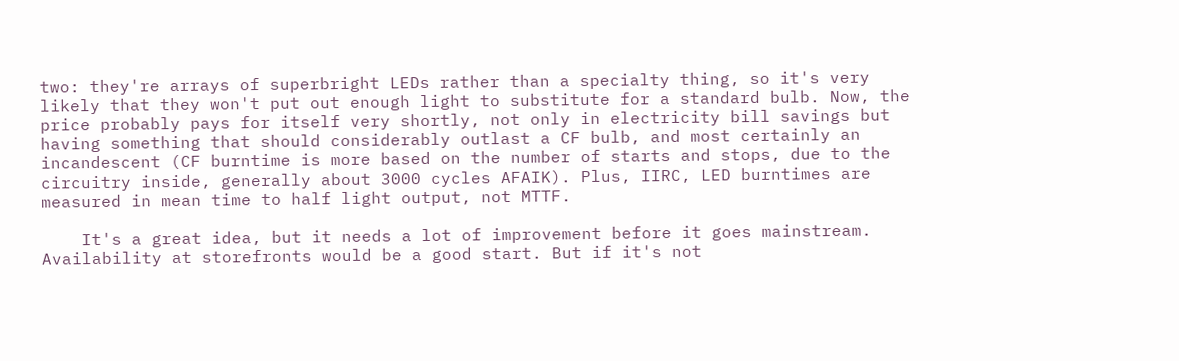two: they're arrays of superbright LEDs rather than a specialty thing, so it's very likely that they won't put out enough light to substitute for a standard bulb. Now, the price probably pays for itself very shortly, not only in electricity bill savings but having something that should considerably outlast a CF bulb, and most certainly an incandescent (CF burntime is more based on the number of starts and stops, due to the circuitry inside, generally about 3000 cycles AFAIK). Plus, IIRC, LED burntimes are measured in mean time to half light output, not MTTF.

    It's a great idea, but it needs a lot of improvement before it goes mainstream. Availability at storefronts would be a good start. But if it's not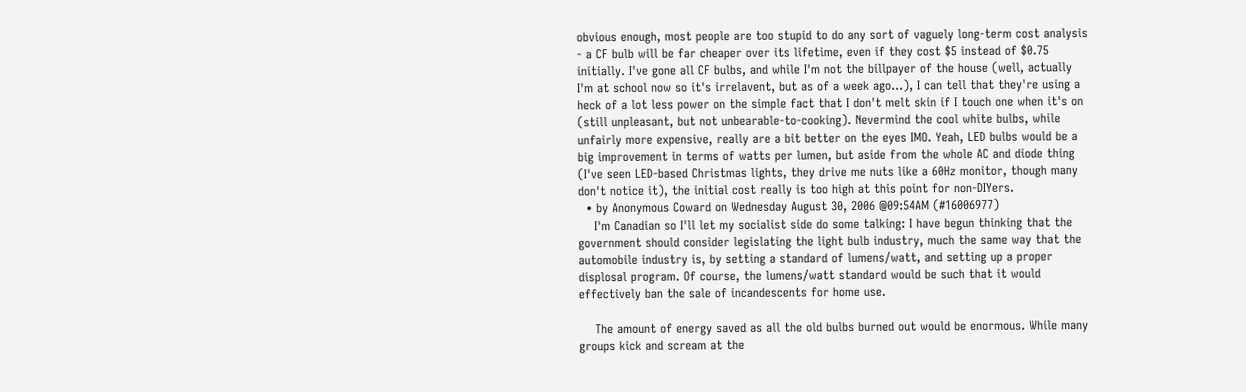obvious enough, most people are too stupid to do any sort of vaguely long-term cost analysis - a CF bulb will be far cheaper over its lifetime, even if they cost $5 instead of $0.75 initially. I've gone all CF bulbs, and while I'm not the billpayer of the house (well, actually I'm at school now so it's irrelavent, but as of a week ago...), I can tell that they're using a heck of a lot less power on the simple fact that I don't melt skin if I touch one when it's on (still unpleasant, but not unbearable-to-cooking). Nevermind the cool white bulbs, while unfairly more expensive, really are a bit better on the eyes IMO. Yeah, LED bulbs would be a big improvement in terms of watts per lumen, but aside from the whole AC and diode thing (I've seen LED-based Christmas lights, they drive me nuts like a 60Hz monitor, though many don't notice it), the initial cost really is too high at this point for non-DIYers.
  • by Anonymous Coward on Wednesday August 30, 2006 @09:54AM (#16006977)
    I'm Canadian so I'll let my socialist side do some talking: I have begun thinking that the government should consider legislating the light bulb industry, much the same way that the automobile industry is, by setting a standard of lumens/watt, and setting up a proper displosal program. Of course, the lumens/watt standard would be such that it would effectively ban the sale of incandescents for home use.

    The amount of energy saved as all the old bulbs burned out would be enormous. While many groups kick and scream at the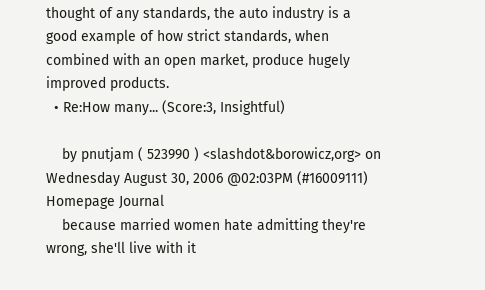thought of any standards, the auto industry is a good example of how strict standards, when combined with an open market, produce hugely improved products.
  • Re:How many... (Score:3, Insightful)

    by pnutjam ( 523990 ) <slashdot&borowicz,org> on Wednesday August 30, 2006 @02:03PM (#16009111) Homepage Journal
    because married women hate admitting they're wrong, she'll live with it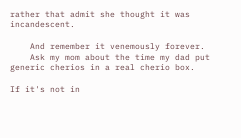rather that admit she thought it was incandescent.

    And remember it venemously forever.
    Ask my mom about the time my dad put generic cherios in a real cherio box.

If it's not in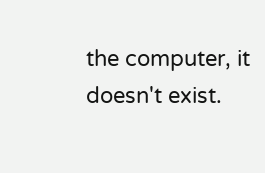the computer, it doesn't exist.